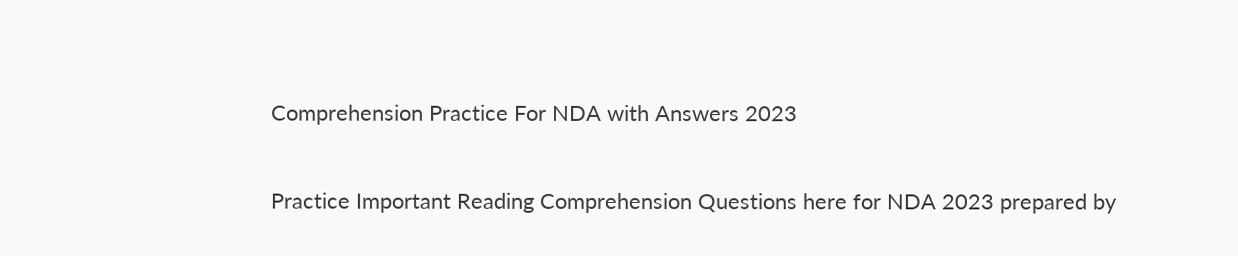Comprehension Practice For NDA with Answers 2023

Practice Important Reading Comprehension Questions here for NDA 2023 prepared by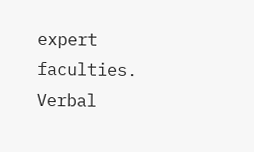expert faculties. Verbal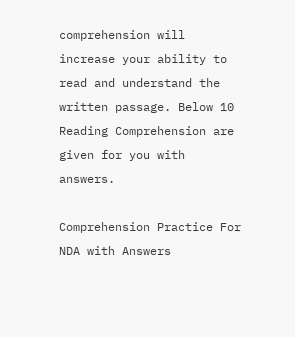comprehension will increase your ability to read and understand the written passage. Below 10 Reading Comprehension are given for you with answers.

Comprehension Practice For NDA with Answers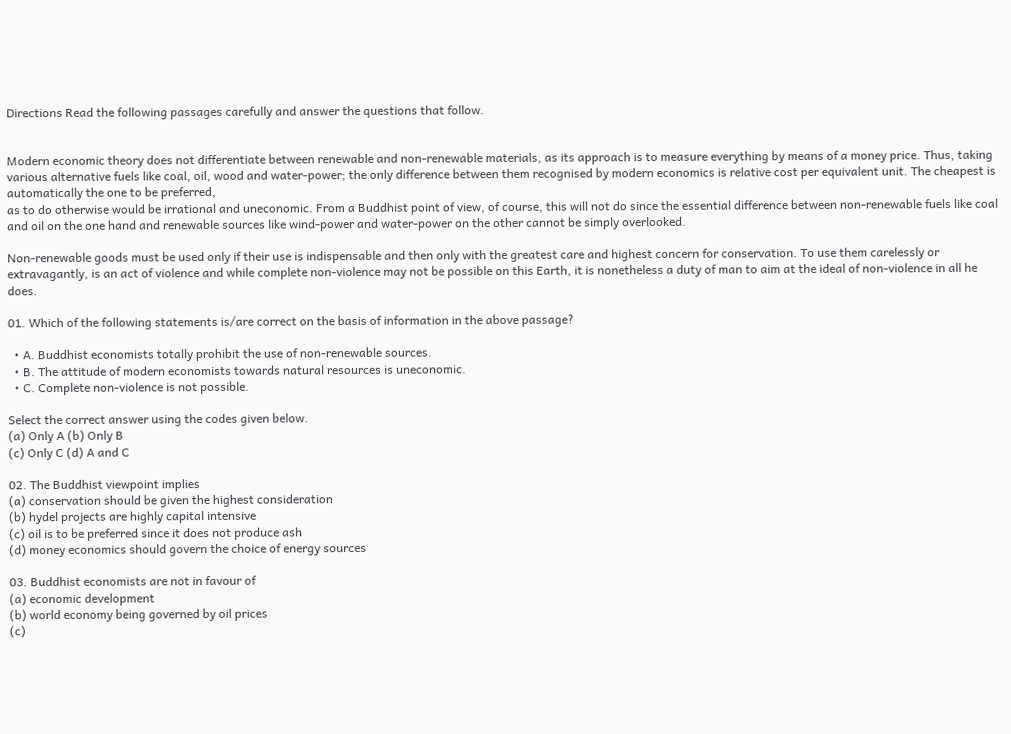Directions Read the following passages carefully and answer the questions that follow.


Modern economic theory does not differentiate between renewable and non-renewable materials, as its approach is to measure everything by means of a money price. Thus, taking various alternative fuels like coal, oil, wood and water-power; the only difference between them recognised by modern economics is relative cost per equivalent unit. The cheapest is automatically the one to be preferred,
as to do otherwise would be irrational and uneconomic. From a Buddhist point of view, of course, this will not do since the essential difference between non-renewable fuels like coal and oil on the one hand and renewable sources like wind-power and water-power on the other cannot be simply overlooked.

Non-renewable goods must be used only if their use is indispensable and then only with the greatest care and highest concern for conservation. To use them carelessly or extravagantly, is an act of violence and while complete non-violence may not be possible on this Earth, it is nonetheless a duty of man to aim at the ideal of non-violence in all he does.

01. Which of the following statements is/are correct on the basis of information in the above passage?

  • A. Buddhist economists totally prohibit the use of non-renewable sources.
  • B. The attitude of modern economists towards natural resources is uneconomic.
  • C. Complete non-violence is not possible.

Select the correct answer using the codes given below.
(a) Only A (b) Only B
(c) Only C (d) A and C

02. The Buddhist viewpoint implies
(a) conservation should be given the highest consideration
(b) hydel projects are highly capital intensive
(c) oil is to be preferred since it does not produce ash
(d) money economics should govern the choice of energy sources

03. Buddhist economists are not in favour of
(a) economic development
(b) world economy being governed by oil prices
(c)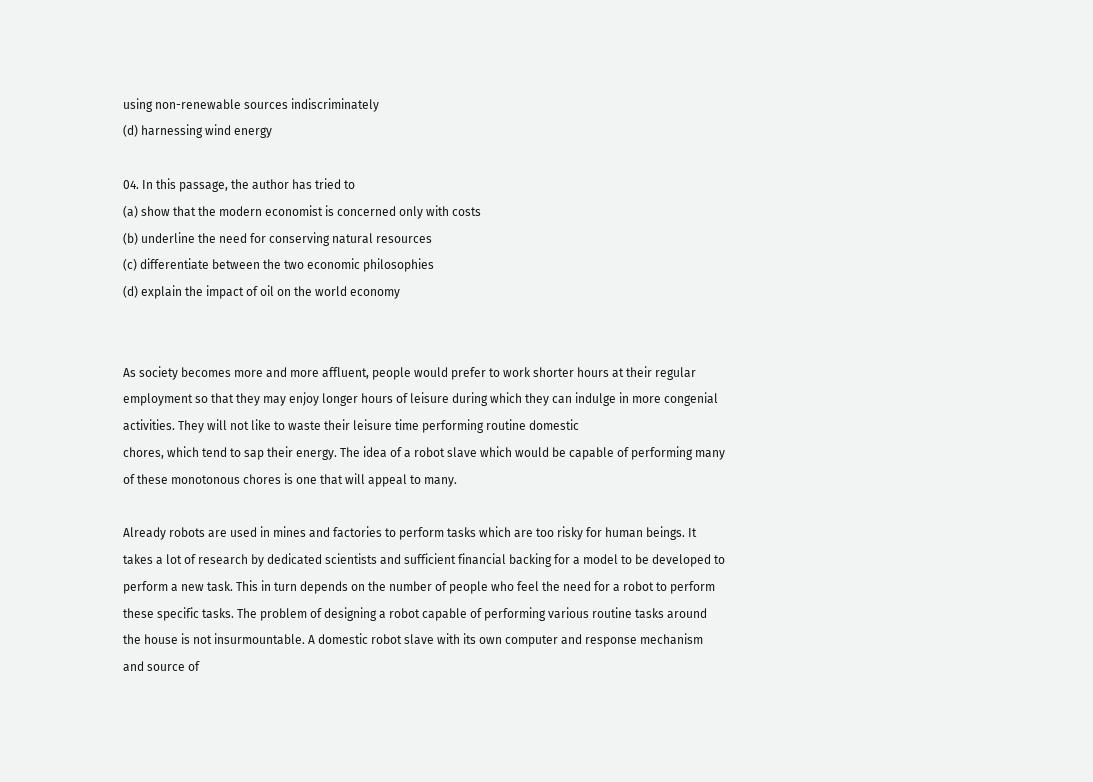using non-renewable sources indiscriminately
(d) harnessing wind energy

04. In this passage, the author has tried to
(a) show that the modern economist is concerned only with costs
(b) underline the need for conserving natural resources
(c) differentiate between the two economic philosophies
(d) explain the impact of oil on the world economy


As society becomes more and more affluent, people would prefer to work shorter hours at their regular employment so that they may enjoy longer hours of leisure during which they can indulge in more congenial activities. They will not like to waste their leisure time performing routine domestic
chores, which tend to sap their energy. The idea of a robot slave which would be capable of performing many of these monotonous chores is one that will appeal to many.

Already robots are used in mines and factories to perform tasks which are too risky for human beings. It takes a lot of research by dedicated scientists and sufficient financial backing for a model to be developed to perform a new task. This in turn depends on the number of people who feel the need for a robot to perform these specific tasks. The problem of designing a robot capable of performing various routine tasks around the house is not insurmountable. A domestic robot slave with its own computer and response mechanism and source of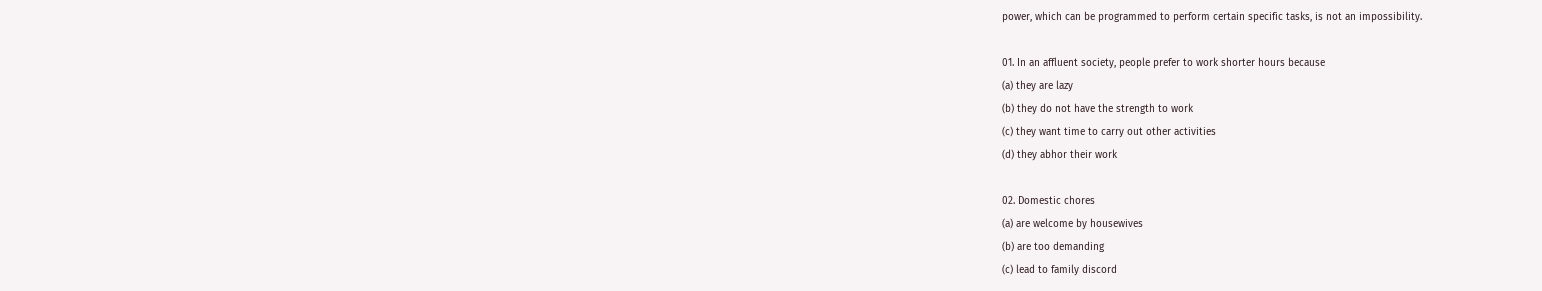power, which can be programmed to perform certain specific tasks, is not an impossibility.

01. In an affluent society, people prefer to work shorter hours because
(a) they are lazy
(b) they do not have the strength to work
(c) they want time to carry out other activities
(d) they abhor their work

02. Domestic chores
(a) are welcome by housewives
(b) are too demanding
(c) lead to family discord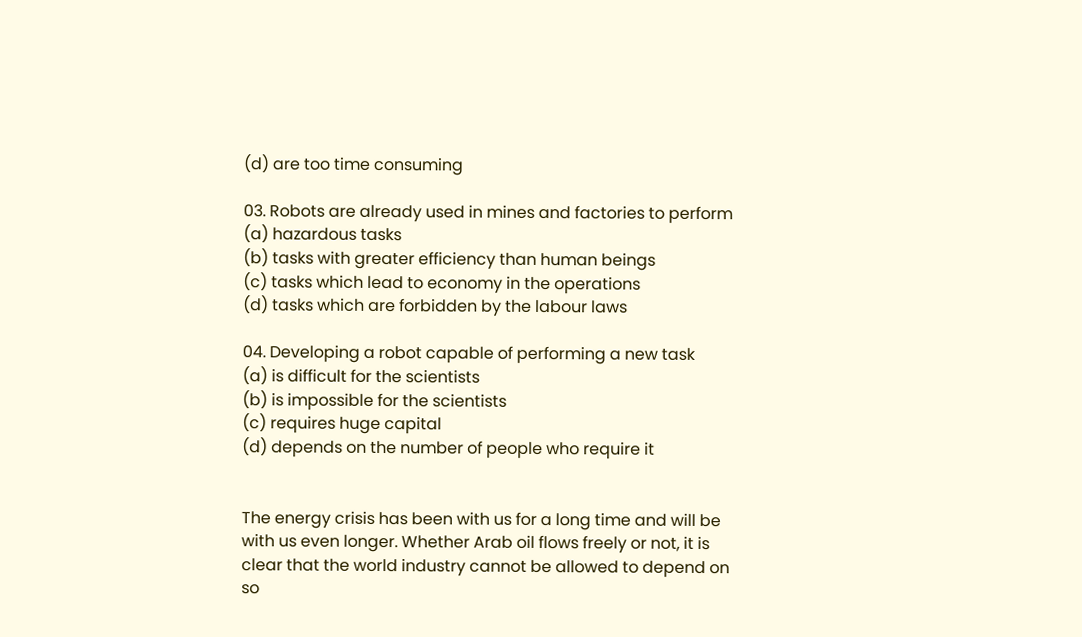(d) are too time consuming

03. Robots are already used in mines and factories to perform
(a) hazardous tasks
(b) tasks with greater efficiency than human beings
(c) tasks which lead to economy in the operations
(d) tasks which are forbidden by the labour laws

04. Developing a robot capable of performing a new task
(a) is difficult for the scientists
(b) is impossible for the scientists
(c) requires huge capital
(d) depends on the number of people who require it


The energy crisis has been with us for a long time and will be with us even longer. Whether Arab oil flows freely or not, it is clear that the world industry cannot be allowed to depend on so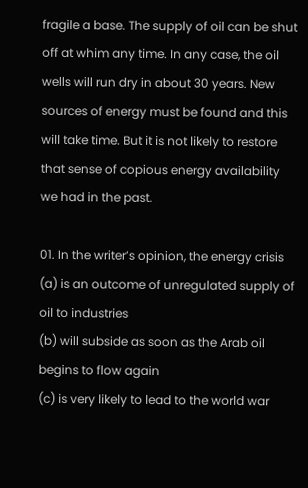fragile a base. The supply of oil can be shut off at whim any time. In any case, the oil wells will run dry in about 30 years. New sources of energy must be found and this will take time. But it is not likely to restore that sense of copious energy availability we had in the past.

01. In the writer’s opinion, the energy crisis
(a) is an outcome of unregulated supply of oil to industries
(b) will subside as soon as the Arab oil begins to flow again
(c) is very likely to lead to the world war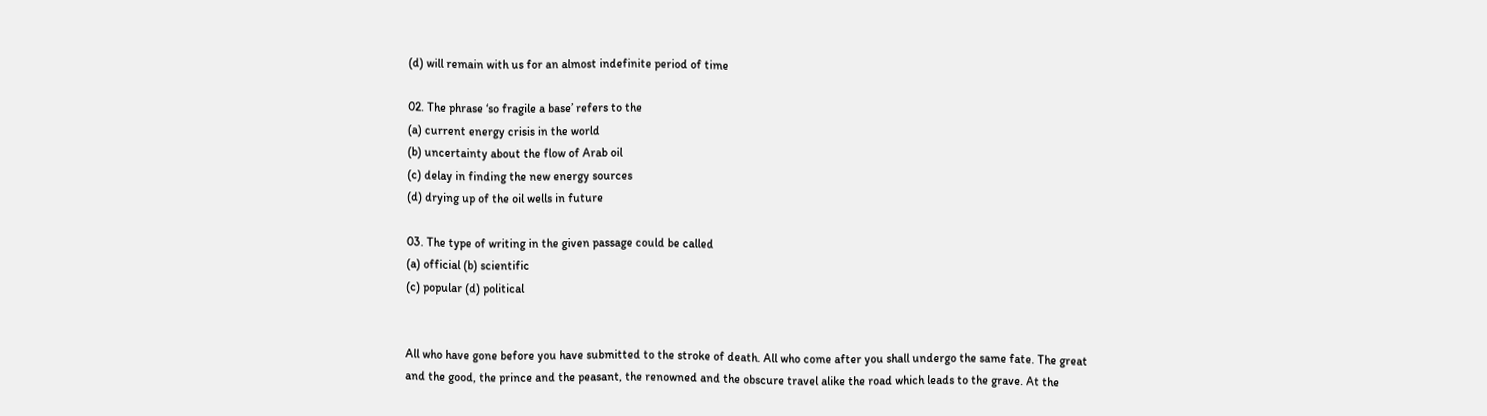(d) will remain with us for an almost indefinite period of time

02. The phrase ‘so fragile a base’ refers to the
(a) current energy crisis in the world
(b) uncertainty about the flow of Arab oil
(c) delay in finding the new energy sources
(d) drying up of the oil wells in future

03. The type of writing in the given passage could be called
(a) official (b) scientific
(c) popular (d) political


All who have gone before you have submitted to the stroke of death. All who come after you shall undergo the same fate. The great and the good, the prince and the peasant, the renowned and the obscure travel alike the road which leads to the grave. At the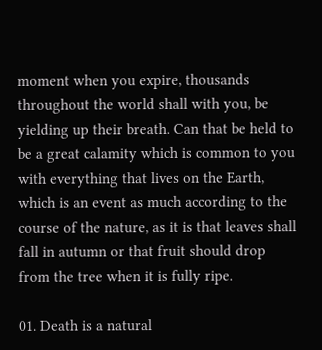moment when you expire, thousands throughout the world shall with you, be yielding up their breath. Can that be held to be a great calamity which is common to you with everything that lives on the Earth, which is an event as much according to the course of the nature, as it is that leaves shall fall in autumn or that fruit should drop from the tree when it is fully ripe.

01. Death is a natural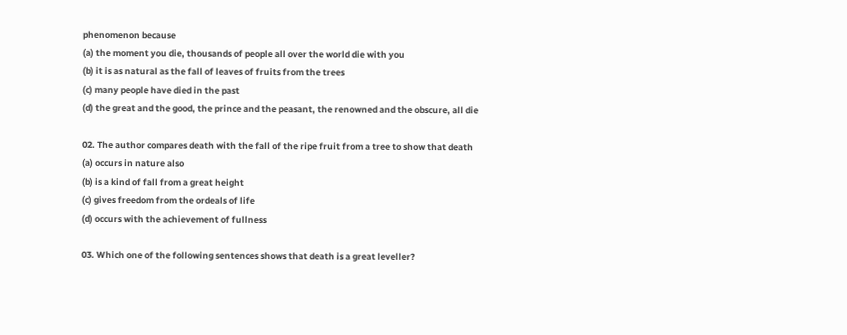phenomenon because
(a) the moment you die, thousands of people all over the world die with you
(b) it is as natural as the fall of leaves of fruits from the trees
(c) many people have died in the past
(d) the great and the good, the prince and the peasant, the renowned and the obscure, all die

02. The author compares death with the fall of the ripe fruit from a tree to show that death
(a) occurs in nature also
(b) is a kind of fall from a great height
(c) gives freedom from the ordeals of life
(d) occurs with the achievement of fullness

03. Which one of the following sentences shows that death is a great leveller?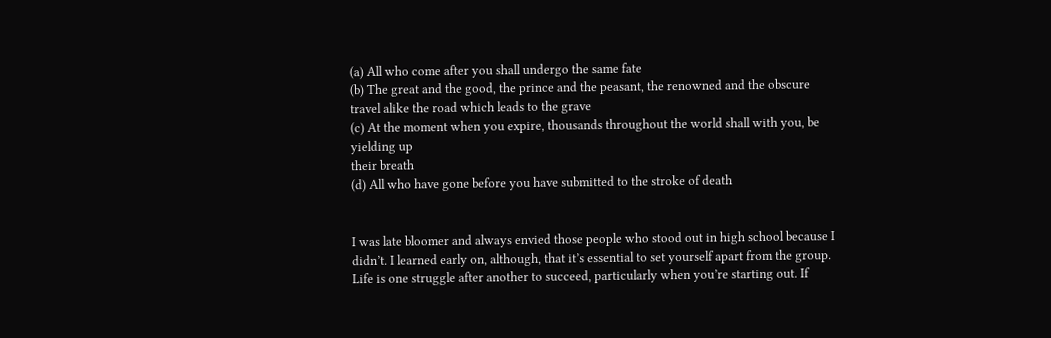(a) All who come after you shall undergo the same fate
(b) The great and the good, the prince and the peasant, the renowned and the obscure travel alike the road which leads to the grave
(c) At the moment when you expire, thousands throughout the world shall with you, be yielding up
their breath
(d) All who have gone before you have submitted to the stroke of death


I was late bloomer and always envied those people who stood out in high school because I didn’t. I learned early on, although, that it’s essential to set yourself apart from the group. Life is one struggle after another to succeed, particularly when you’re starting out. If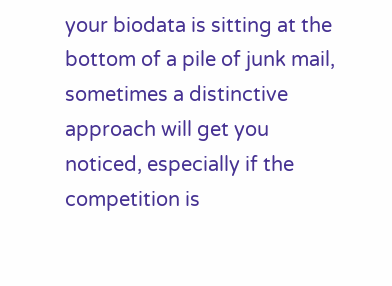your biodata is sitting at the bottom of a pile of junk mail, sometimes a distinctive approach will get you noticed, especially if the competition is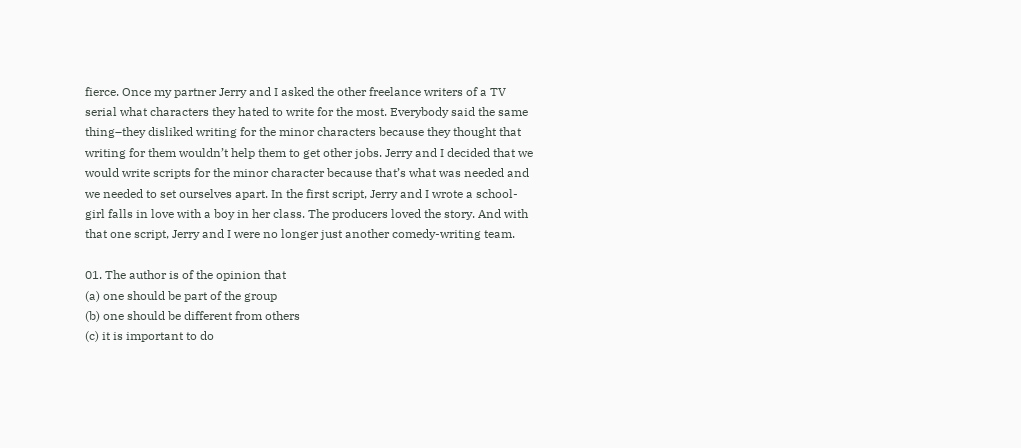fierce. Once my partner Jerry and I asked the other freelance writers of a TV serial what characters they hated to write for the most. Everybody said the same thing–they disliked writing for the minor characters because they thought that writing for them wouldn’t help them to get other jobs. Jerry and I decided that we would write scripts for the minor character because that’s what was needed and we needed to set ourselves apart. In the first script, Jerry and I wrote a school-girl falls in love with a boy in her class. The producers loved the story. And with that one script, Jerry and I were no longer just another comedy-writing team.

01. The author is of the opinion that
(a) one should be part of the group
(b) one should be different from others
(c) it is important to do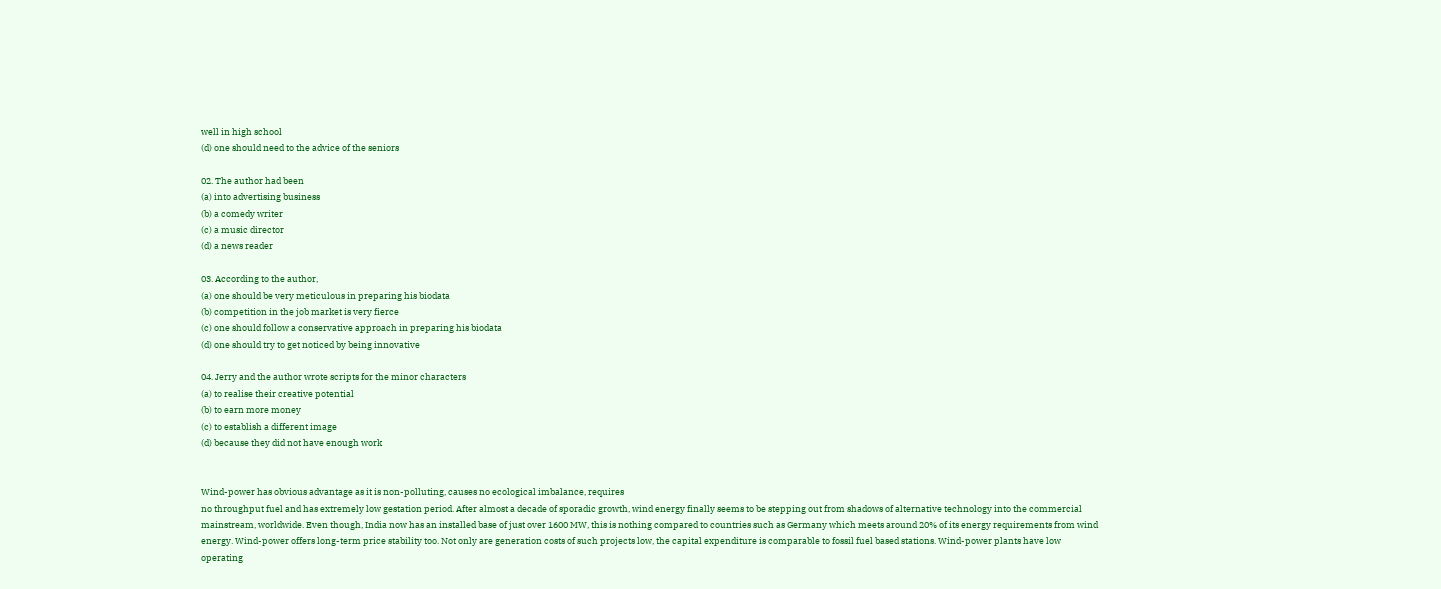well in high school
(d) one should need to the advice of the seniors

02. The author had been
(a) into advertising business
(b) a comedy writer
(c) a music director
(d) a news reader

03. According to the author,
(a) one should be very meticulous in preparing his biodata
(b) competition in the job market is very fierce
(c) one should follow a conservative approach in preparing his biodata
(d) one should try to get noticed by being innovative

04. Jerry and the author wrote scripts for the minor characters
(a) to realise their creative potential
(b) to earn more money
(c) to establish a different image
(d) because they did not have enough work


Wind-power has obvious advantage as it is non-polluting, causes no ecological imbalance, requires
no throughput fuel and has extremely low gestation period. After almost a decade of sporadic growth, wind energy finally seems to be stepping out from shadows of alternative technology into the commercial mainstream, worldwide. Even though, India now has an installed base of just over 1600 MW, this is nothing compared to countries such as Germany which meets around 20% of its energy requirements from wind energy. Wind-power offers long-term price stability too. Not only are generation costs of such projects low, the capital expenditure is comparable to fossil fuel based stations. Wind-power plants have low operating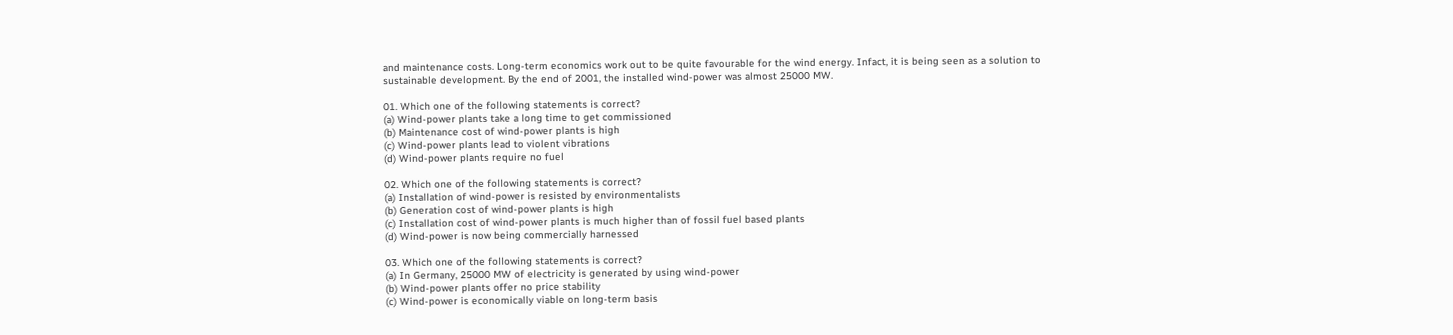and maintenance costs. Long-term economics work out to be quite favourable for the wind energy. Infact, it is being seen as a solution to sustainable development. By the end of 2001, the installed wind-power was almost 25000 MW.

01. Which one of the following statements is correct?
(a) Wind-power plants take a long time to get commissioned
(b) Maintenance cost of wind-power plants is high
(c) Wind-power plants lead to violent vibrations
(d) Wind-power plants require no fuel

02. Which one of the following statements is correct?
(a) Installation of wind-power is resisted by environmentalists
(b) Generation cost of wind-power plants is high
(c) Installation cost of wind-power plants is much higher than of fossil fuel based plants
(d) Wind-power is now being commercially harnessed

03. Which one of the following statements is correct?
(a) In Germany, 25000 MW of electricity is generated by using wind-power
(b) Wind-power plants offer no price stability
(c) Wind-power is economically viable on long-term basis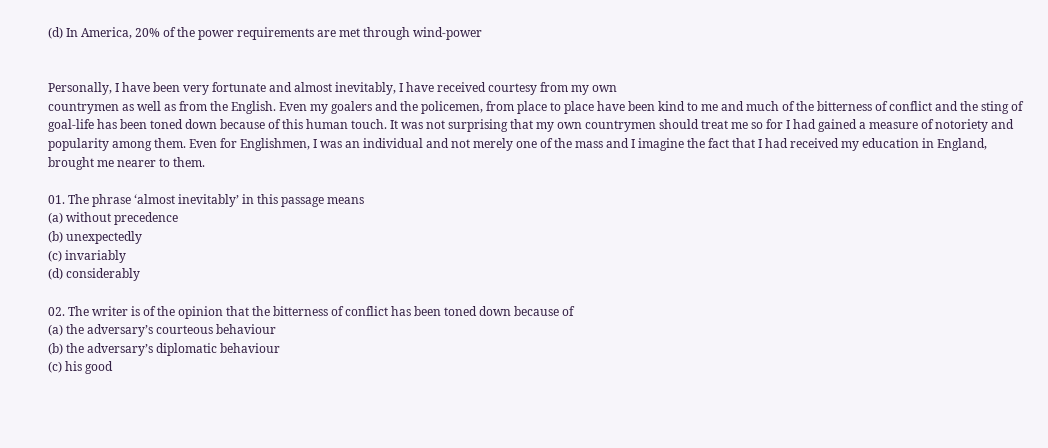(d) In America, 20% of the power requirements are met through wind-power


Personally, I have been very fortunate and almost inevitably, I have received courtesy from my own
countrymen as well as from the English. Even my goalers and the policemen, from place to place have been kind to me and much of the bitterness of conflict and the sting of goal-life has been toned down because of this human touch. It was not surprising that my own countrymen should treat me so for I had gained a measure of notoriety and popularity among them. Even for Englishmen, I was an individual and not merely one of the mass and I imagine the fact that I had received my education in England, brought me nearer to them.

01. The phrase ‘almost inevitably’ in this passage means
(a) without precedence
(b) unexpectedly
(c) invariably
(d) considerably

02. The writer is of the opinion that the bitterness of conflict has been toned down because of
(a) the adversary’s courteous behaviour
(b) the adversary’s diplomatic behaviour
(c) his good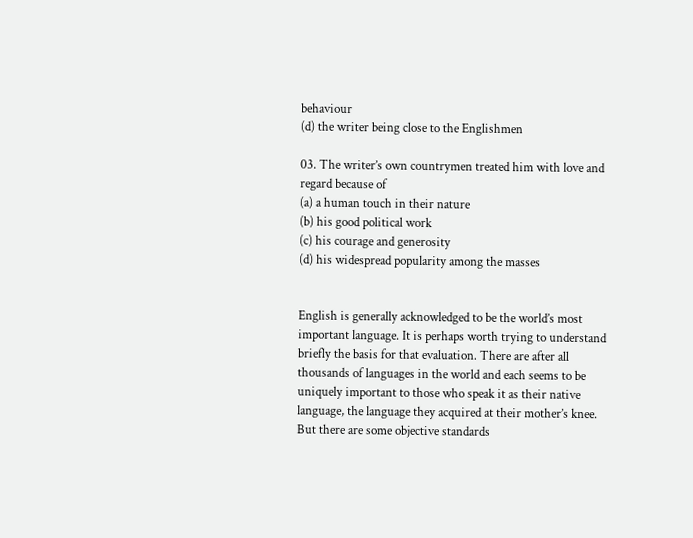behaviour
(d) the writer being close to the Englishmen

03. The writer’s own countrymen treated him with love and regard because of
(a) a human touch in their nature
(b) his good political work
(c) his courage and generosity
(d) his widespread popularity among the masses


English is generally acknowledged to be the world’s most important language. It is perhaps worth trying to understand briefly the basis for that evaluation. There are after all thousands of languages in the world and each seems to be uniquely important to those who speak it as their native language, the language they acquired at their mother’s knee. But there are some objective standards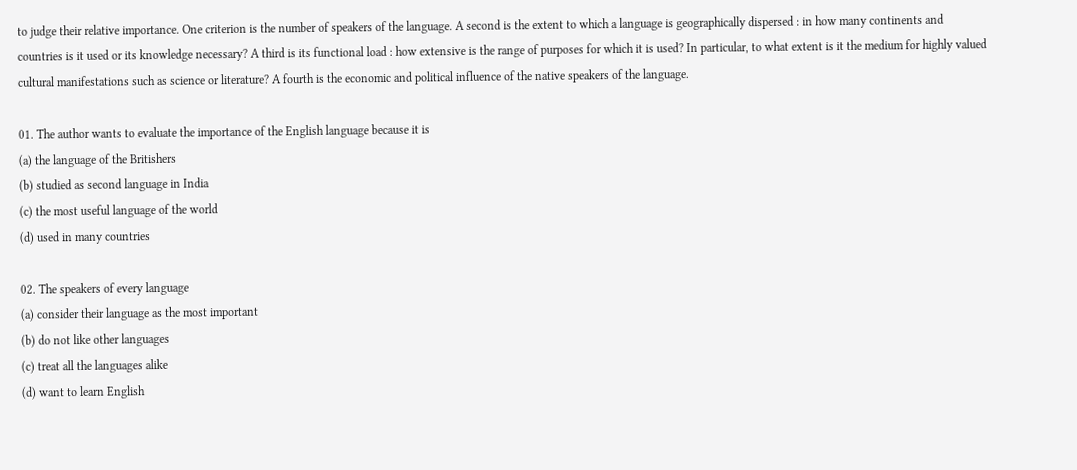to judge their relative importance. One criterion is the number of speakers of the language. A second is the extent to which a language is geographically dispersed : in how many continents and countries is it used or its knowledge necessary? A third is its functional load : how extensive is the range of purposes for which it is used? In particular, to what extent is it the medium for highly valued cultural manifestations such as science or literature? A fourth is the economic and political influence of the native speakers of the language.

01. The author wants to evaluate the importance of the English language because it is
(a) the language of the Britishers
(b) studied as second language in India
(c) the most useful language of the world
(d) used in many countries

02. The speakers of every language
(a) consider their language as the most important
(b) do not like other languages
(c) treat all the languages alike
(d) want to learn English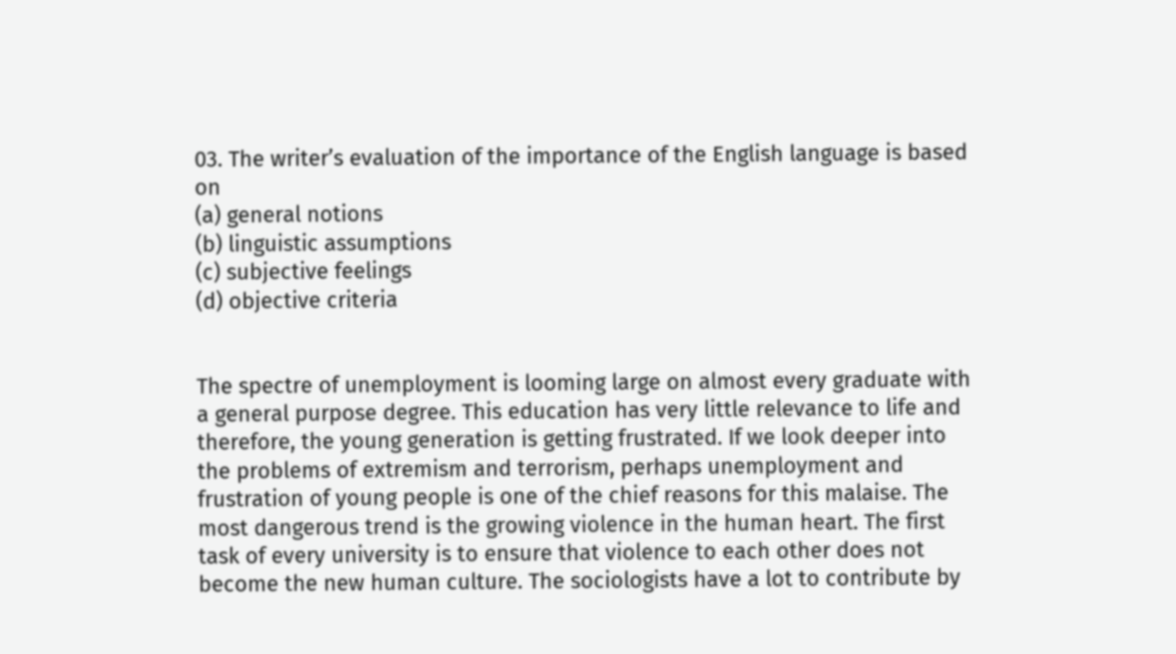03. The writer’s evaluation of the importance of the English language is based on
(a) general notions
(b) linguistic assumptions
(c) subjective feelings
(d) objective criteria


The spectre of unemployment is looming large on almost every graduate with a general purpose degree. This education has very little relevance to life and therefore, the young generation is getting frustrated. If we look deeper into the problems of extremism and terrorism, perhaps unemployment and frustration of young people is one of the chief reasons for this malaise. The most dangerous trend is the growing violence in the human heart. The first task of every university is to ensure that violence to each other does not become the new human culture. The sociologists have a lot to contribute by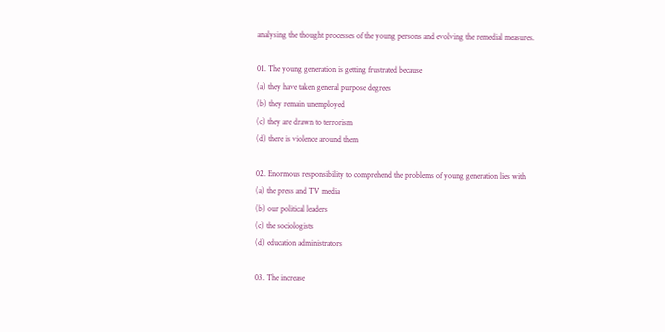analysing the thought processes of the young persons and evolving the remedial measures.

01. The young generation is getting frustrated because
(a) they have taken general purpose degrees
(b) they remain unemployed
(c) they are drawn to terrorism
(d) there is violence around them

02. Enormous responsibility to comprehend the problems of young generation lies with
(a) the press and TV media
(b) our political leaders
(c) the sociologists
(d) education administrators

03. The increase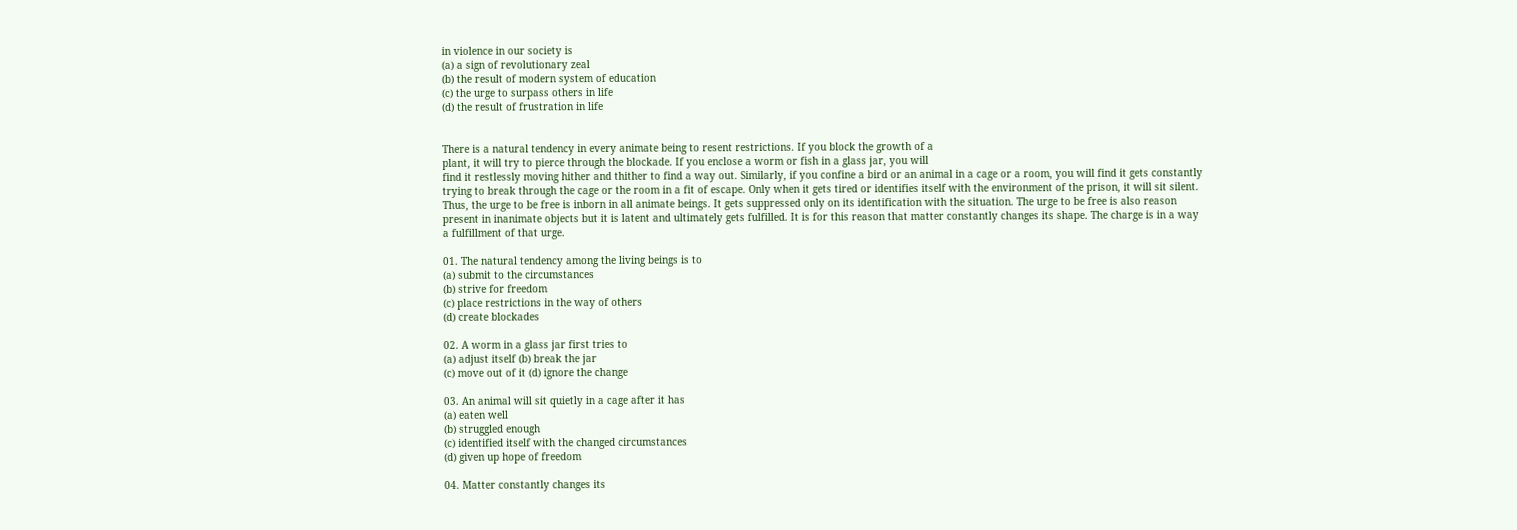in violence in our society is
(a) a sign of revolutionary zeal
(b) the result of modern system of education
(c) the urge to surpass others in life
(d) the result of frustration in life


There is a natural tendency in every animate being to resent restrictions. If you block the growth of a
plant, it will try to pierce through the blockade. If you enclose a worm or fish in a glass jar, you will
find it restlessly moving hither and thither to find a way out. Similarly, if you confine a bird or an animal in a cage or a room, you will find it gets constantly trying to break through the cage or the room in a fit of escape. Only when it gets tired or identifies itself with the environment of the prison, it will sit silent. Thus, the urge to be free is inborn in all animate beings. It gets suppressed only on its identification with the situation. The urge to be free is also reason present in inanimate objects but it is latent and ultimately gets fulfilled. It is for this reason that matter constantly changes its shape. The charge is in a way a fulfillment of that urge.

01. The natural tendency among the living beings is to
(a) submit to the circumstances
(b) strive for freedom
(c) place restrictions in the way of others
(d) create blockades

02. A worm in a glass jar first tries to
(a) adjust itself (b) break the jar
(c) move out of it (d) ignore the change

03. An animal will sit quietly in a cage after it has
(a) eaten well
(b) struggled enough
(c) identified itself with the changed circumstances
(d) given up hope of freedom

04. Matter constantly changes its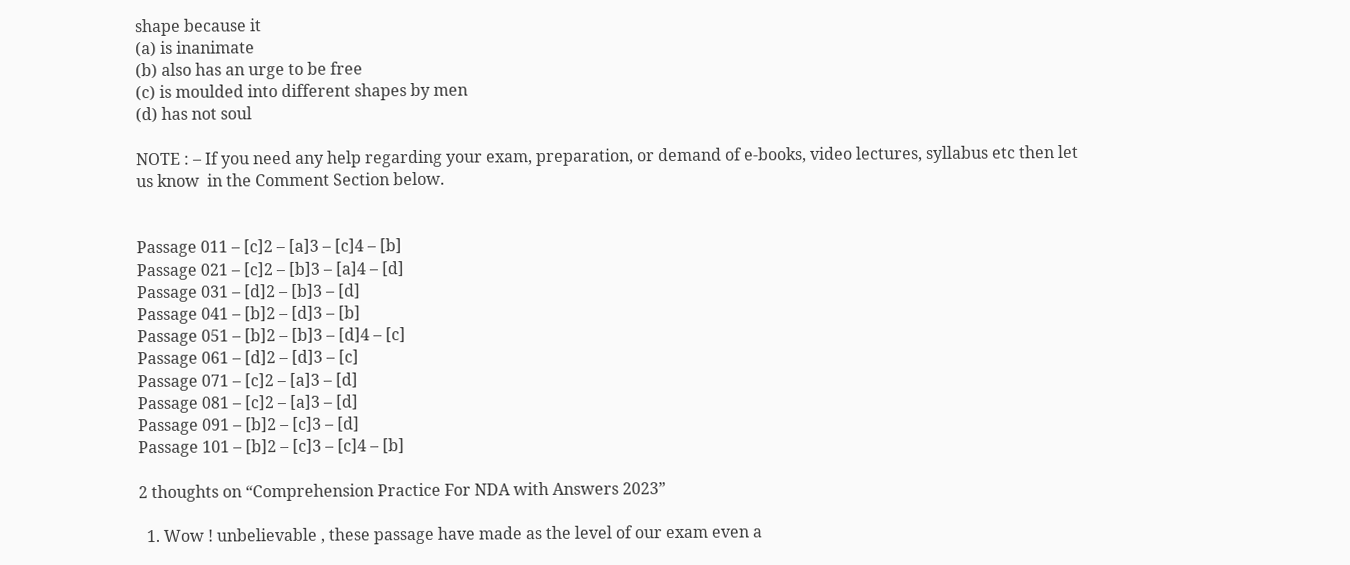shape because it
(a) is inanimate
(b) also has an urge to be free
(c) is moulded into different shapes by men
(d) has not soul

NOTE : – If you need any help regarding your exam, preparation, or demand of e-books, video lectures, syllabus etc then let us know  in the Comment Section below.


Passage 011 – [c]2 – [a]3 – [c]4 – [b]
Passage 021 – [c]2 – [b]3 – [a]4 – [d]
Passage 031 – [d]2 – [b]3 – [d]
Passage 041 – [b]2 – [d]3 – [b]
Passage 051 – [b]2 – [b]3 – [d]4 – [c]
Passage 061 – [d]2 – [d]3 – [c]
Passage 071 – [c]2 – [a]3 – [d]
Passage 081 – [c]2 – [a]3 – [d]
Passage 091 – [b]2 – [c]3 – [d]
Passage 101 – [b]2 – [c]3 – [c]4 – [b]

2 thoughts on “Comprehension Practice For NDA with Answers 2023”

  1. Wow ! unbelievable , these passage have made as the level of our exam even a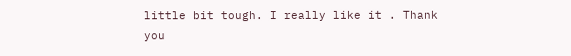little bit tough. I really like it . Thank you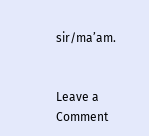sir/ma’am.


Leave a Comment